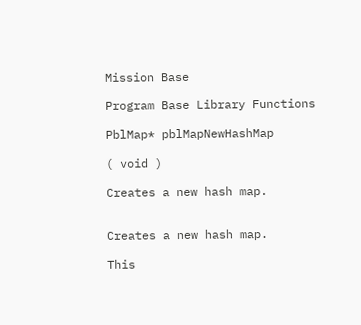Mission Base

Program Base Library Functions

PblMap* pblMapNewHashMap

( void )

Creates a new hash map.


Creates a new hash map.

This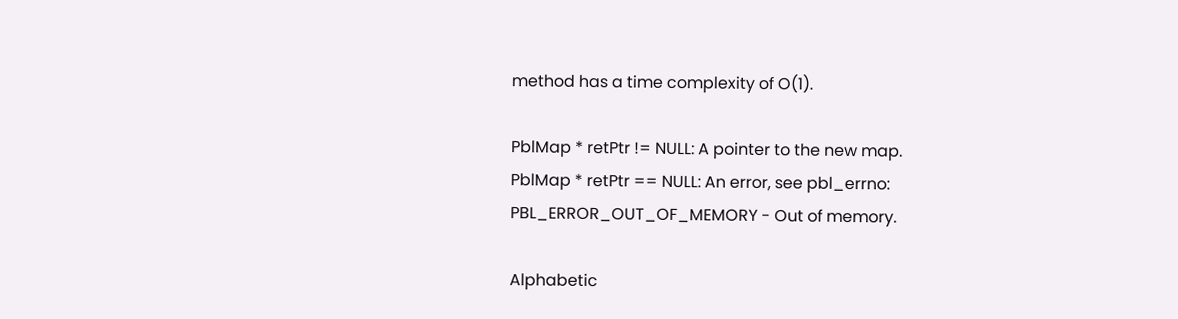method has a time complexity of O(1).

PblMap * retPtr != NULL: A pointer to the new map.
PblMap * retPtr == NULL: An error, see pbl_errno:
PBL_ERROR_OUT_OF_MEMORY - Out of memory.

Alphabetic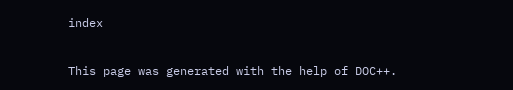index

This page was generated with the help of DOC++.